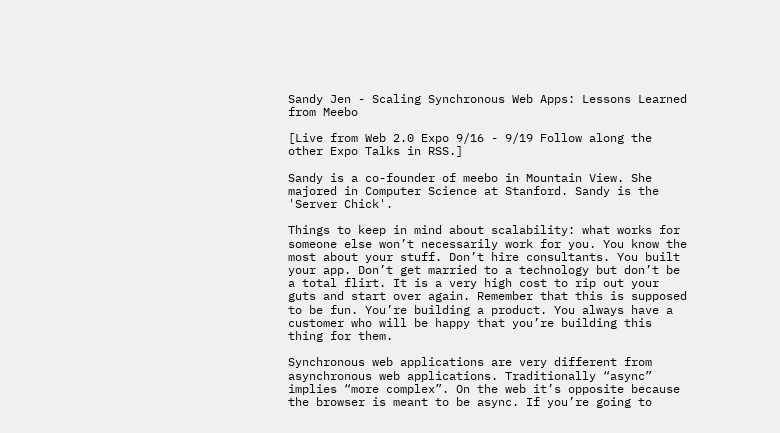Sandy Jen - Scaling Synchronous Web Apps: Lessons Learned from Meebo

[Live from Web 2.0 Expo 9/16 - 9/19 Follow along the other Expo Talks in RSS.]

Sandy is a co-founder of meebo in Mountain View. She majored in Computer Science at Stanford. Sandy is the 'Server Chick'.

Things to keep in mind about scalability: what works for someone else won’t necessarily work for you. You know the most about your stuff. Don’t hire consultants. You built your app. Don’t get married to a technology but don’t be a total flirt. It is a very high cost to rip out your guts and start over again. Remember that this is supposed to be fun. You’re building a product. You always have a customer who will be happy that you’re building this thing for them.

Synchronous web applications are very different from asynchronous web applications. Traditionally “async” implies “more complex”. On the web it’s opposite because the browser is meant to be async. If you’re going to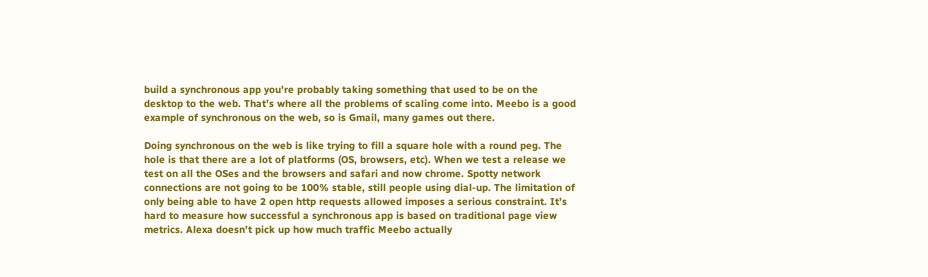build a synchronous app you’re probably taking something that used to be on the desktop to the web. That’s where all the problems of scaling come into. Meebo is a good example of synchronous on the web, so is Gmail, many games out there.

Doing synchronous on the web is like trying to fill a square hole with a round peg. The hole is that there are a lot of platforms (OS, browsers, etc). When we test a release we test on all the OSes and the browsers and safari and now chrome. Spotty network connections are not going to be 100% stable, still people using dial-up. The limitation of only being able to have 2 open http requests allowed imposes a serious constraint. It’s hard to measure how successful a synchronous app is based on traditional page view metrics. Alexa doesn’t pick up how much traffic Meebo actually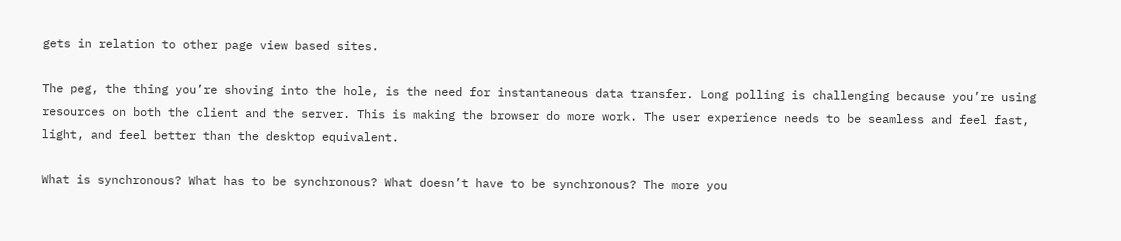gets in relation to other page view based sites.

The peg, the thing you’re shoving into the hole, is the need for instantaneous data transfer. Long polling is challenging because you’re using resources on both the client and the server. This is making the browser do more work. The user experience needs to be seamless and feel fast, light, and feel better than the desktop equivalent.

What is synchronous? What has to be synchronous? What doesn’t have to be synchronous? The more you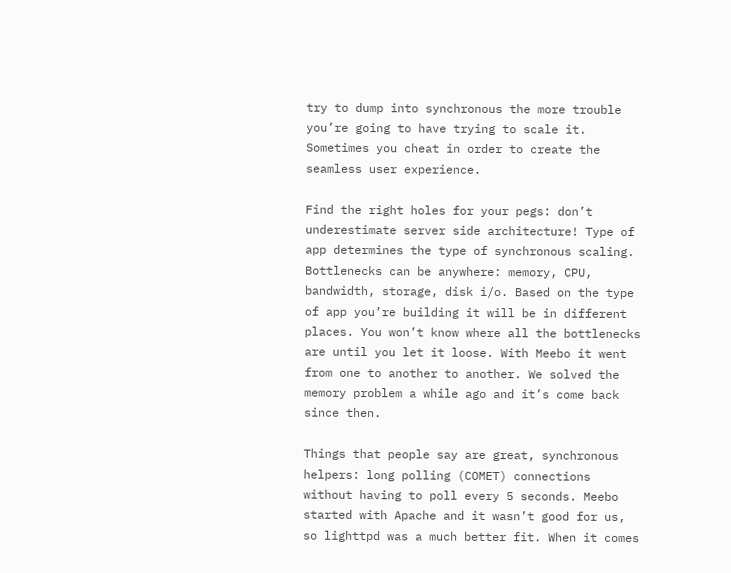try to dump into synchronous the more trouble you’re going to have trying to scale it. Sometimes you cheat in order to create the seamless user experience.

Find the right holes for your pegs: don’t underestimate server side architecture! Type of app determines the type of synchronous scaling. Bottlenecks can be anywhere: memory, CPU, bandwidth, storage, disk i/o. Based on the type of app you’re building it will be in different places. You won’t know where all the bottlenecks are until you let it loose. With Meebo it went from one to another to another. We solved the memory problem a while ago and it’s come back since then.

Things that people say are great, synchronous helpers: long polling (COMET) connections without having to poll every 5 seconds. Meebo started with Apache and it wasn’t good for us, so lighttpd was a much better fit. When it comes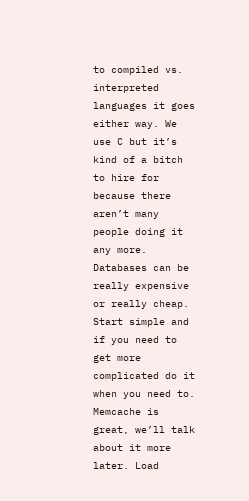to compiled vs. interpreted languages it goes either way. We use C but it’s kind of a bitch to hire for because there aren’t many people doing it any more. Databases can be really expensive or really cheap. Start simple and if you need to get more complicated do it when you need to. Memcache is great, we’ll talk about it more later. Load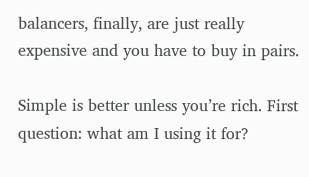balancers, finally, are just really expensive and you have to buy in pairs.

Simple is better unless you’re rich. First question: what am I using it for?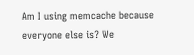Am I using memcache because everyone else is? We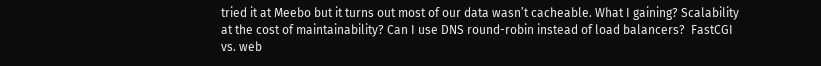tried it at Meebo but it turns out most of our data wasn’t cacheable. What I gaining? Scalability at the cost of maintainability? Can I use DNS round-robin instead of load balancers?  FastCGI vs. web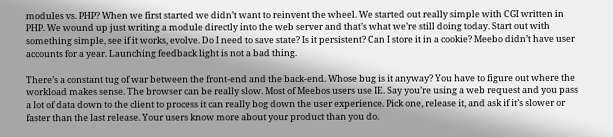modules vs. PHP? When we first started we didn’t want to reinvent the wheel. We started out really simple with CGI written in PHP. We wound up just writing a module directly into the web server and that’s what we’re still doing today. Start out with something simple, see if it works, evolve. Do I need to save state? Is it persistent? Can I store it in a cookie? Meebo didn’t have user accounts for a year. Launching feedback light is not a bad thing.

There’s a constant tug of war between the front-end and the back-end. Whose bug is it anyway? You have to figure out where the workload makes sense. The browser can be really slow. Most of Meebos users use IE. Say you’re using a web request and you pass a lot of data down to the client to process it can really bog down the user experience. Pick one, release it, and ask if it’s slower or faster than the last release. Your users know more about your product than you do.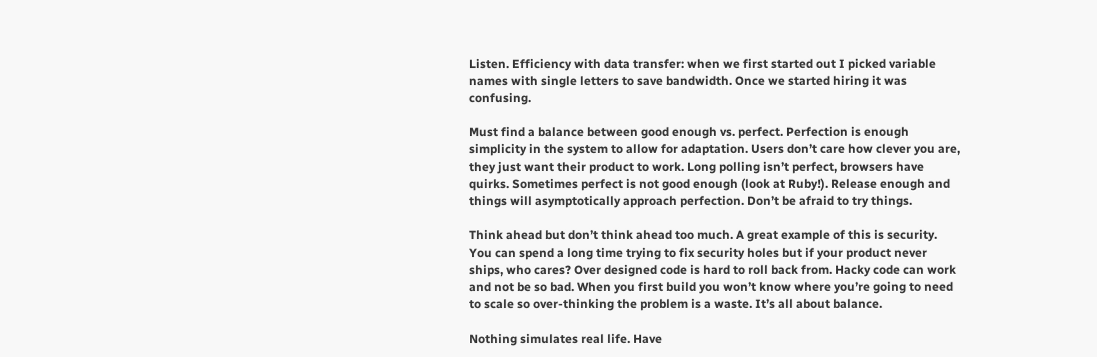Listen. Efficiency with data transfer: when we first started out I picked variable names with single letters to save bandwidth. Once we started hiring it was confusing.

Must find a balance between good enough vs. perfect. Perfection is enough simplicity in the system to allow for adaptation. Users don’t care how clever you are, they just want their product to work. Long polling isn’t perfect, browsers have quirks. Sometimes perfect is not good enough (look at Ruby!). Release enough and things will asymptotically approach perfection. Don’t be afraid to try things.

Think ahead but don’t think ahead too much. A great example of this is security. You can spend a long time trying to fix security holes but if your product never ships, who cares? Over designed code is hard to roll back from. Hacky code can work and not be so bad. When you first build you won’t know where you’re going to need to scale so over-thinking the problem is a waste. It’s all about balance.

Nothing simulates real life. Have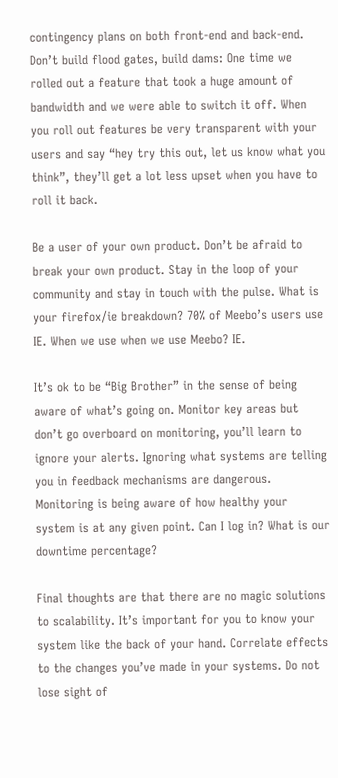contingency plans on both front-end and back-end. Don’t build flood gates, build dams: One time we rolled out a feature that took a huge amount of bandwidth and we were able to switch it off. When you roll out features be very transparent with your users and say “hey try this out, let us know what you think”, they’ll get a lot less upset when you have to roll it back.

Be a user of your own product. Don’t be afraid to break your own product. Stay in the loop of your community and stay in touch with the pulse. What is your firefox/ie breakdown? 70% of Meebo’s users use IE. When we use when we use Meebo? IE.

It’s ok to be “Big Brother” in the sense of being aware of what’s going on. Monitor key areas but don’t go overboard on monitoring, you’ll learn to ignore your alerts. Ignoring what systems are telling you in feedback mechanisms are dangerous. Monitoring is being aware of how healthy your system is at any given point. Can I log in? What is our downtime percentage?

Final thoughts are that there are no magic solutions to scalability. It’s important for you to know your system like the back of your hand. Correlate effects to the changes you’ve made in your systems. Do not lose sight of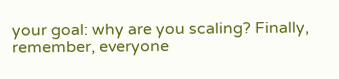your goal: why are you scaling? Finally, remember, everyone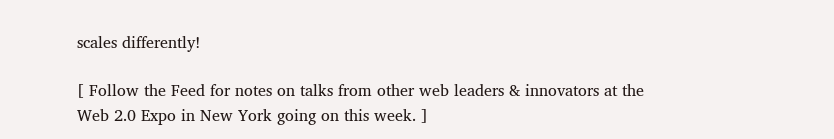scales differently!

[ Follow the Feed for notes on talks from other web leaders & innovators at the Web 2.0 Expo in New York going on this week. ]